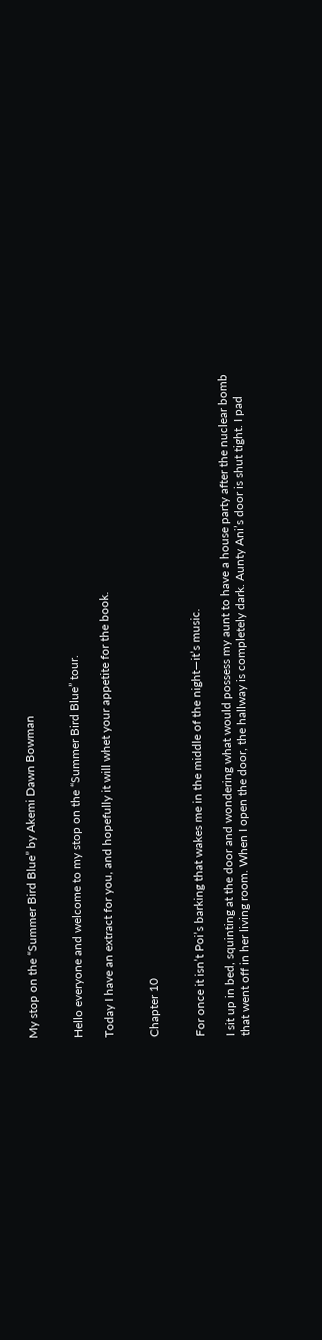My stop on the “Summer Bird Blue” by Akemi Dawn Bowman


Hello everyone and welcome to my stop on the “Summer Bird Blue” tour.

Today I have an extract for you, and hopefully it will whet your appetite for the book.


Chapter 10


For once it isn’t Poi’s barking that wakes me in the middle of the night—it’s music.

I sit up in bed, squinting at the door and wondering what would possess my aunt to have a house party after the nuclear bomb that went off in her living room. When I open the door, the hallway is completely dark. Aunty Ani’s door is shut tight. I pad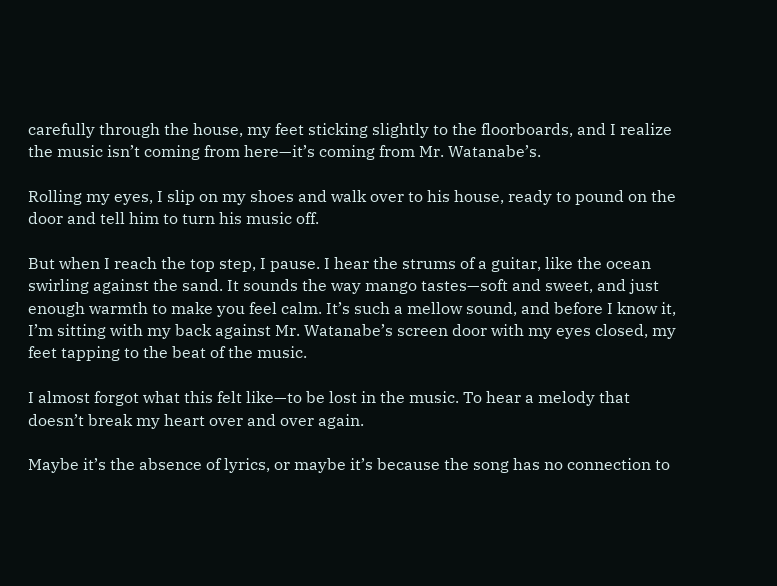carefully through the house, my feet sticking slightly to the floorboards, and I realize the music isn’t coming from here—it’s coming from Mr. Watanabe’s.

Rolling my eyes, I slip on my shoes and walk over to his house, ready to pound on the door and tell him to turn his music off.

But when I reach the top step, I pause. I hear the strums of a guitar, like the ocean swirling against the sand. It sounds the way mango tastes—soft and sweet, and just enough warmth to make you feel calm. It’s such a mellow sound, and before I know it, I’m sitting with my back against Mr. Watanabe’s screen door with my eyes closed, my feet tapping to the beat of the music.

I almost forgot what this felt like—to be lost in the music. To hear a melody that doesn’t break my heart over and over again.

Maybe it’s the absence of lyrics, or maybe it’s because the song has no connection to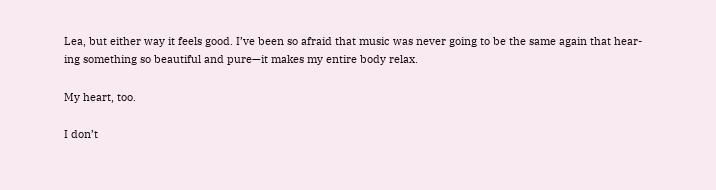Lea, but either way it feels good. I’ve been so afraid that music was never going to be the same again that hear-ing something so beautiful and pure—it makes my entire body relax.

My heart, too.

I don’t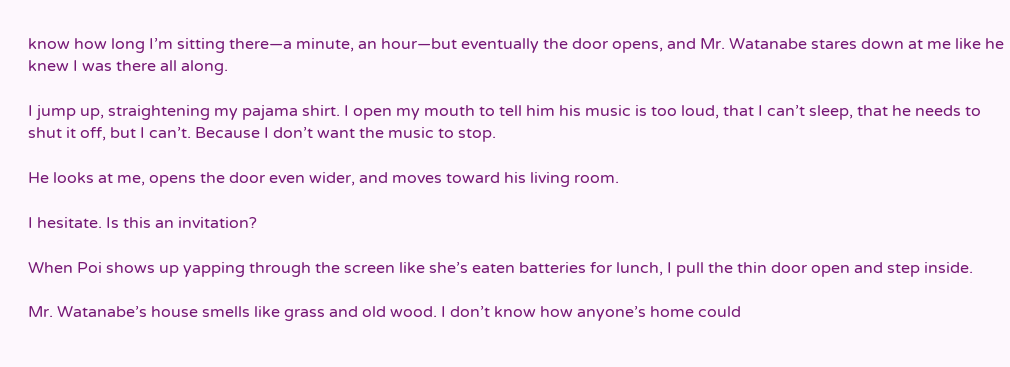know how long I’m sitting there—a minute, an hour—but eventually the door opens, and Mr. Watanabe stares down at me like he knew I was there all along.

I jump up, straightening my pajama shirt. I open my mouth to tell him his music is too loud, that I can’t sleep, that he needs to shut it off, but I can’t. Because I don’t want the music to stop.

He looks at me, opens the door even wider, and moves toward his living room.

I hesitate. Is this an invitation?

When Poi shows up yapping through the screen like she’s eaten batteries for lunch, I pull the thin door open and step inside.

Mr. Watanabe’s house smells like grass and old wood. I don’t know how anyone’s home could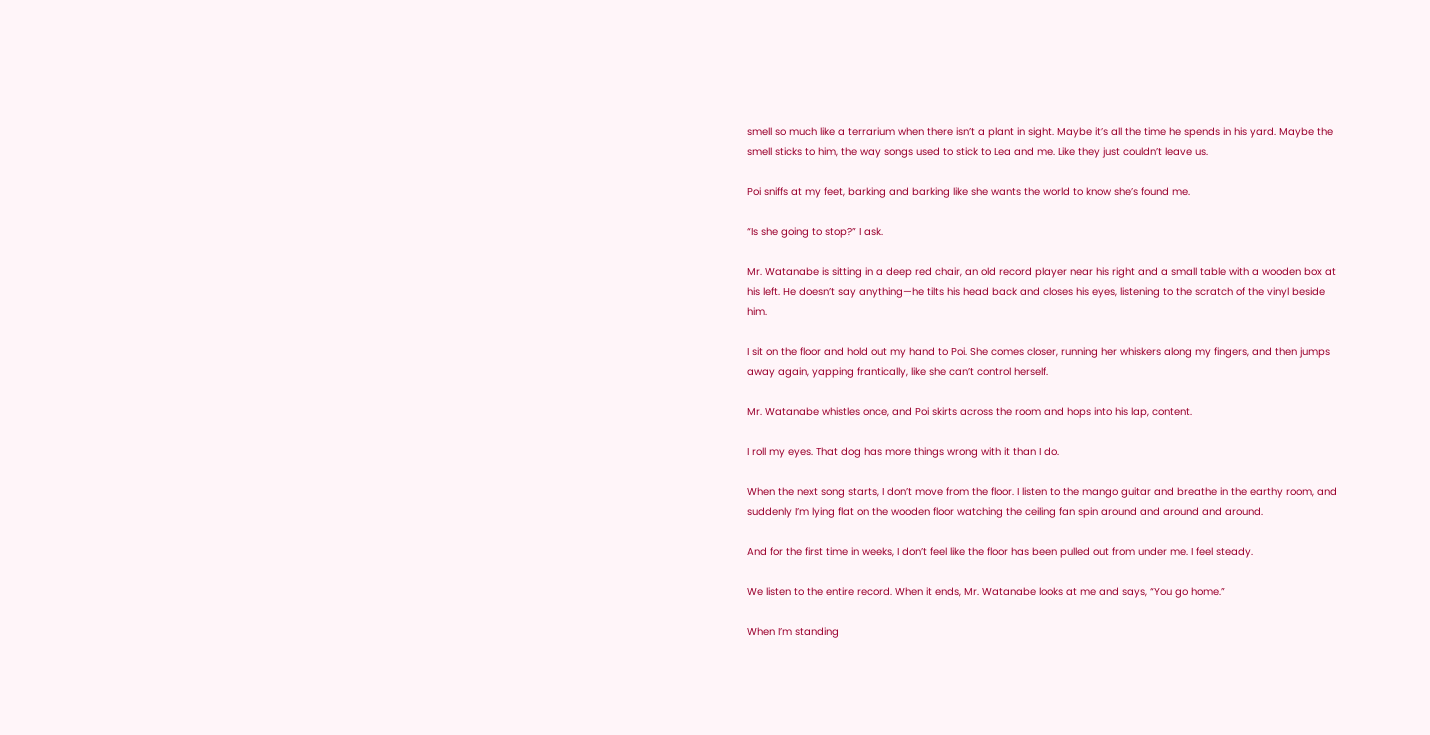smell so much like a terrarium when there isn’t a plant in sight. Maybe it’s all the time he spends in his yard. Maybe the smell sticks to him, the way songs used to stick to Lea and me. Like they just couldn’t leave us.

Poi sniffs at my feet, barking and barking like she wants the world to know she’s found me.

“Is she going to stop?” I ask.

Mr. Watanabe is sitting in a deep red chair, an old record player near his right and a small table with a wooden box at his left. He doesn’t say anything—he tilts his head back and closes his eyes, listening to the scratch of the vinyl beside him.

I sit on the floor and hold out my hand to Poi. She comes closer, running her whiskers along my fingers, and then jumps away again, yapping frantically, like she can’t control herself.

Mr. Watanabe whistles once, and Poi skirts across the room and hops into his lap, content.

I roll my eyes. That dog has more things wrong with it than I do.

When the next song starts, I don’t move from the floor. I listen to the mango guitar and breathe in the earthy room, and suddenly I’m lying flat on the wooden floor watching the ceiling fan spin around and around and around.

And for the first time in weeks, I don’t feel like the floor has been pulled out from under me. I feel steady.

We listen to the entire record. When it ends, Mr. Watanabe looks at me and says, “You go home.”

When I’m standing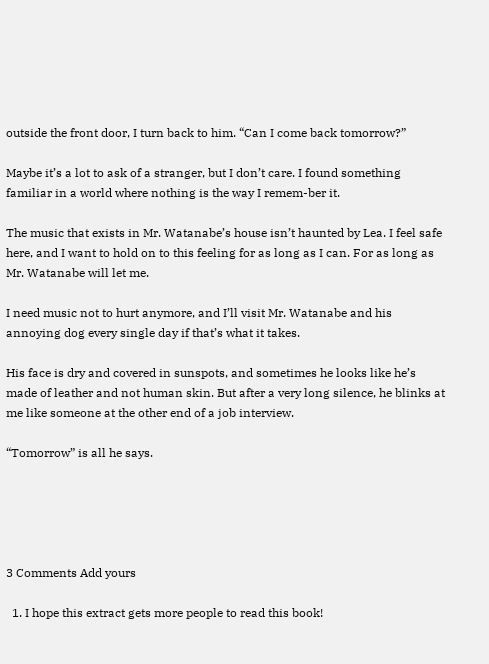outside the front door, I turn back to him. “Can I come back tomorrow?”

Maybe it’s a lot to ask of a stranger, but I don’t care. I found something familiar in a world where nothing is the way I remem-ber it.

The music that exists in Mr. Watanabe’s house isn’t haunted by Lea. I feel safe here, and I want to hold on to this feeling for as long as I can. For as long as Mr. Watanabe will let me.

I need music not to hurt anymore, and I’ll visit Mr. Watanabe and his annoying dog every single day if that’s what it takes.

His face is dry and covered in sunspots, and sometimes he looks like he’s made of leather and not human skin. But after a very long silence, he blinks at me like someone at the other end of a job interview.

“Tomorrow” is all he says.





3 Comments Add yours

  1. I hope this extract gets more people to read this book!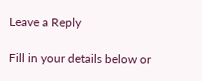Leave a Reply

Fill in your details below or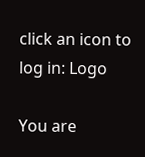click an icon to log in: Logo

You are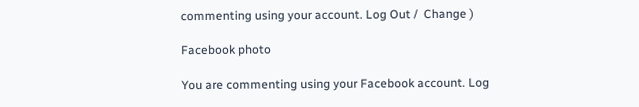commenting using your account. Log Out /  Change )

Facebook photo

You are commenting using your Facebook account. Log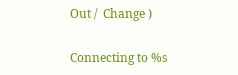Out /  Change )

Connecting to %s